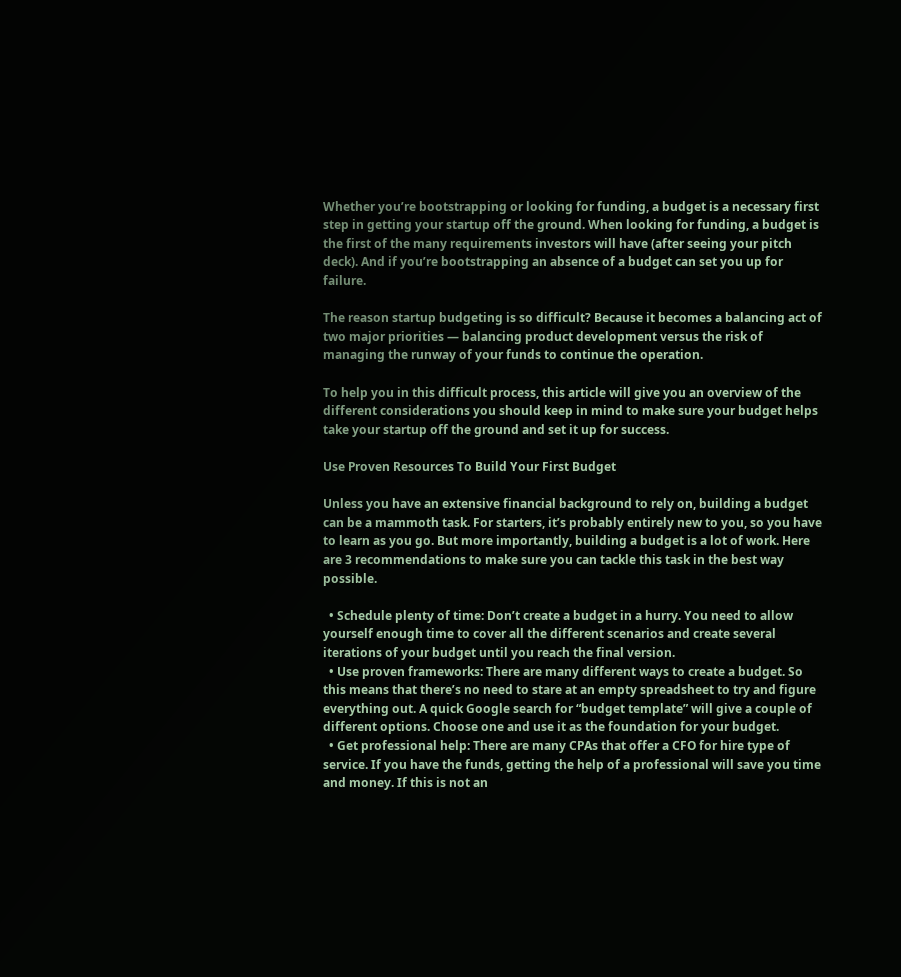Whether you’re bootstrapping or looking for funding, a budget is a necessary first step in getting your startup off the ground. When looking for funding, a budget is the first of the many requirements investors will have (after seeing your pitch deck). And if you’re bootstrapping an absence of a budget can set you up for failure.

The reason startup budgeting is so difficult? Because it becomes a balancing act of two major priorities — balancing product development versus the risk of managing the runway of your funds to continue the operation.

To help you in this difficult process, this article will give you an overview of the different considerations you should keep in mind to make sure your budget helps take your startup off the ground and set it up for success.

Use Proven Resources To Build Your First Budget

Unless you have an extensive financial background to rely on, building a budget can be a mammoth task. For starters, it’s probably entirely new to you, so you have to learn as you go. But more importantly, building a budget is a lot of work. Here are 3 recommendations to make sure you can tackle this task in the best way possible.

  • Schedule plenty of time: Don’t create a budget in a hurry. You need to allow yourself enough time to cover all the different scenarios and create several iterations of your budget until you reach the final version.
  • Use proven frameworks: There are many different ways to create a budget. So this means that there’s no need to stare at an empty spreadsheet to try and figure everything out. A quick Google search for “budget template” will give a couple of different options. Choose one and use it as the foundation for your budget.
  • Get professional help: There are many CPAs that offer a CFO for hire type of service. If you have the funds, getting the help of a professional will save you time and money. If this is not an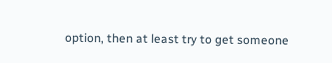option, then at least try to get someone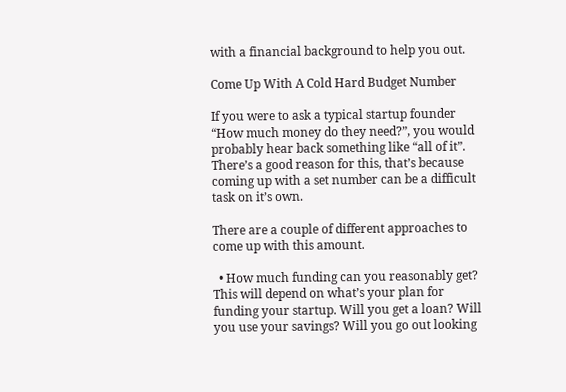with a financial background to help you out.

Come Up With A Cold Hard Budget Number

If you were to ask a typical startup founder “How much money do they need?”, you would probably hear back something like “all of it”. There’s a good reason for this, that’s because coming up with a set number can be a difficult task on it’s own.

There are a couple of different approaches to come up with this amount.

  • How much funding can you reasonably get? This will depend on what’s your plan for funding your startup. Will you get a loan? Will you use your savings? Will you go out looking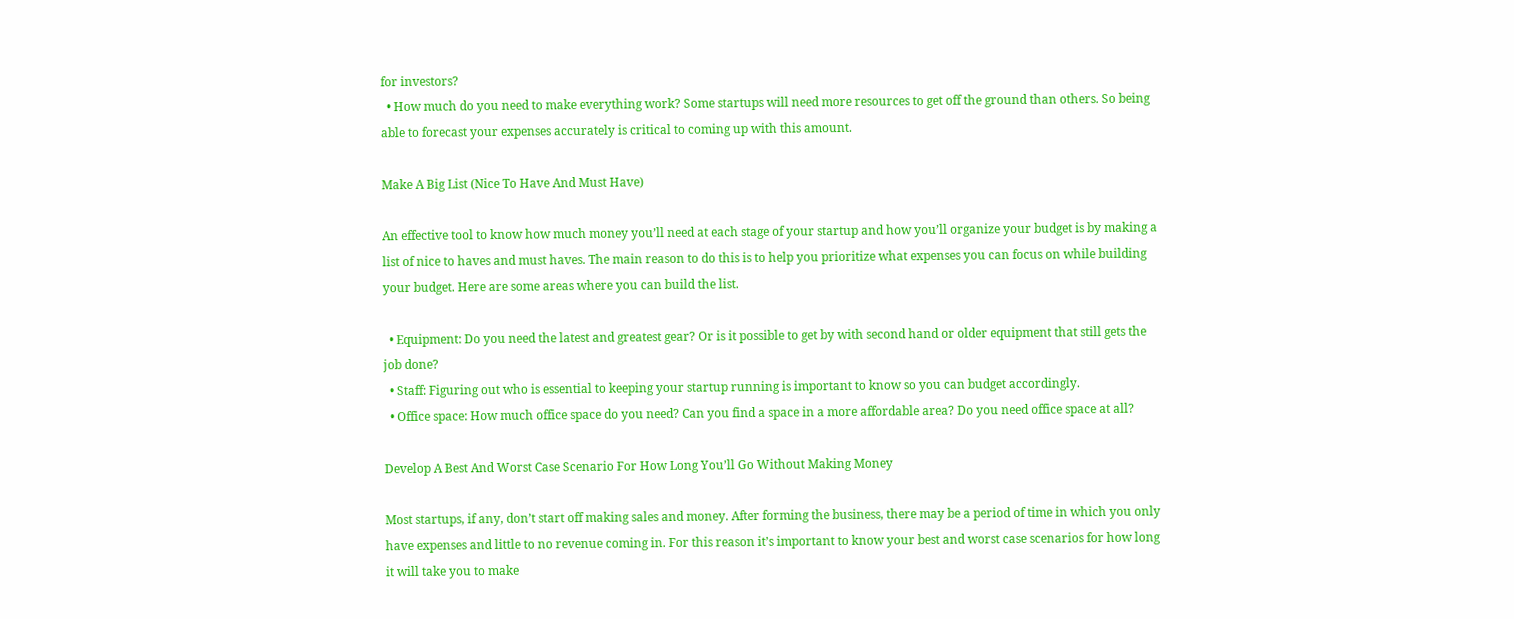for investors?
  • How much do you need to make everything work? Some startups will need more resources to get off the ground than others. So being able to forecast your expenses accurately is critical to coming up with this amount.

Make A Big List (Nice To Have And Must Have)

An effective tool to know how much money you’ll need at each stage of your startup and how you’ll organize your budget is by making a list of nice to haves and must haves. The main reason to do this is to help you prioritize what expenses you can focus on while building your budget. Here are some areas where you can build the list.

  • Equipment: Do you need the latest and greatest gear? Or is it possible to get by with second hand or older equipment that still gets the job done?
  • Staff: Figuring out who is essential to keeping your startup running is important to know so you can budget accordingly.
  • Office space: How much office space do you need? Can you find a space in a more affordable area? Do you need office space at all?

Develop A Best And Worst Case Scenario For How Long You’ll Go Without Making Money

Most startups, if any, don’t start off making sales and money. After forming the business, there may be a period of time in which you only have expenses and little to no revenue coming in. For this reason it’s important to know your best and worst case scenarios for how long it will take you to make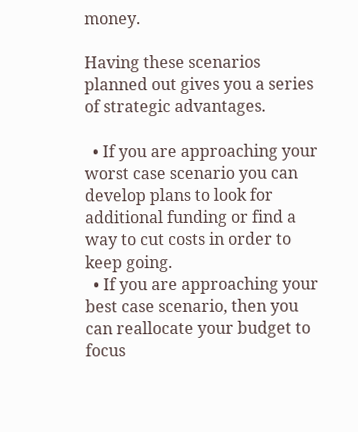money.

Having these scenarios planned out gives you a series of strategic advantages.

  • If you are approaching your worst case scenario you can develop plans to look for additional funding or find a way to cut costs in order to keep going.
  • If you are approaching your best case scenario, then you can reallocate your budget to focus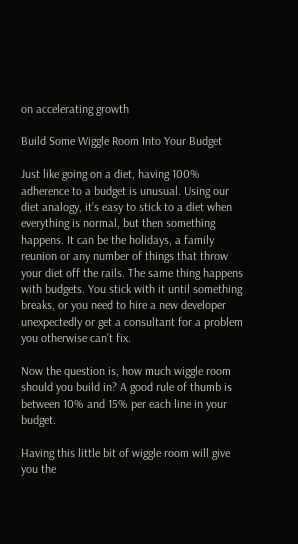on accelerating growth

Build Some Wiggle Room Into Your Budget

Just like going on a diet, having 100% adherence to a budget is unusual. Using our diet analogy, it’s easy to stick to a diet when everything is normal, but then something happens. It can be the holidays, a family reunion or any number of things that throw your diet off the rails. The same thing happens with budgets. You stick with it until something breaks, or you need to hire a new developer unexpectedly or get a consultant for a problem you otherwise can’t fix.

Now the question is, how much wiggle room should you build in? A good rule of thumb is between 10% and 15% per each line in your budget.

Having this little bit of wiggle room will give you the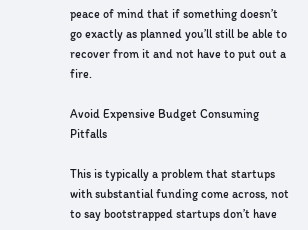peace of mind that if something doesn’t go exactly as planned you’ll still be able to recover from it and not have to put out a fire.

Avoid Expensive Budget Consuming Pitfalls

This is typically a problem that startups with substantial funding come across, not to say bootstrapped startups don’t have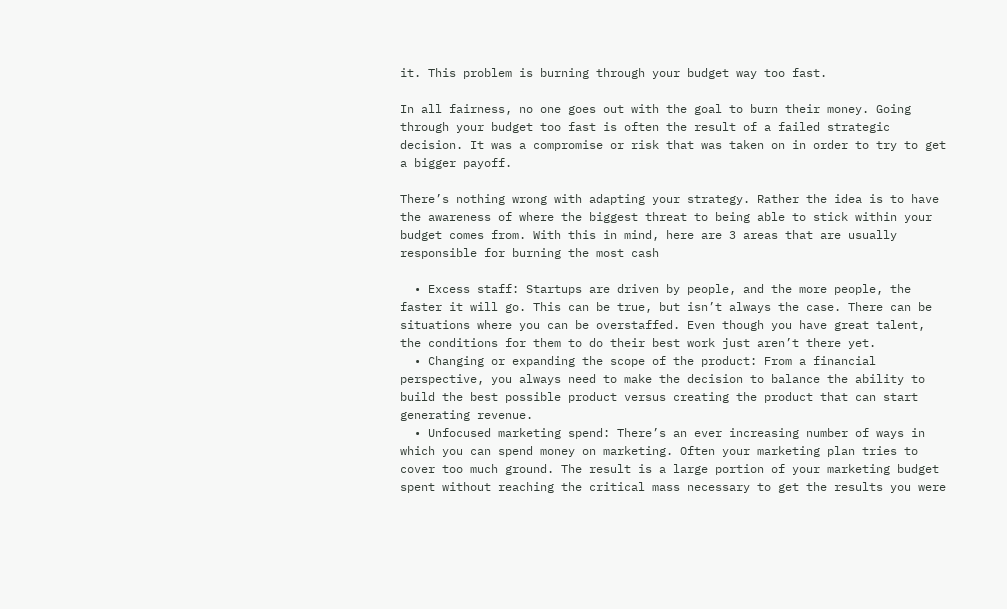it. This problem is burning through your budget way too fast.

In all fairness, no one goes out with the goal to burn their money. Going through your budget too fast is often the result of a failed strategic decision. It was a compromise or risk that was taken on in order to try to get a bigger payoff.

There’s nothing wrong with adapting your strategy. Rather the idea is to have the awareness of where the biggest threat to being able to stick within your budget comes from. With this in mind, here are 3 areas that are usually responsible for burning the most cash

  • Excess staff: Startups are driven by people, and the more people, the faster it will go. This can be true, but isn’t always the case. There can be situations where you can be overstaffed. Even though you have great talent, the conditions for them to do their best work just aren’t there yet.
  • Changing or expanding the scope of the product: From a financial perspective, you always need to make the decision to balance the ability to build the best possible product versus creating the product that can start generating revenue.
  • Unfocused marketing spend: There’s an ever increasing number of ways in which you can spend money on marketing. Often your marketing plan tries to cover too much ground. The result is a large portion of your marketing budget spent without reaching the critical mass necessary to get the results you were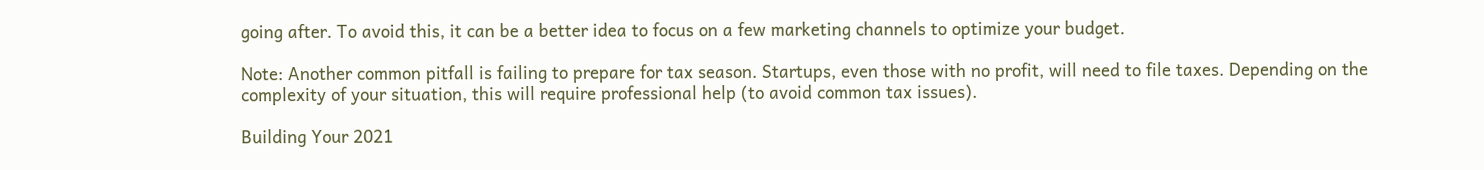going after. To avoid this, it can be a better idea to focus on a few marketing channels to optimize your budget.

Note: Another common pitfall is failing to prepare for tax season. Startups, even those with no profit, will need to file taxes. Depending on the complexity of your situation, this will require professional help (to avoid common tax issues).

Building Your 2021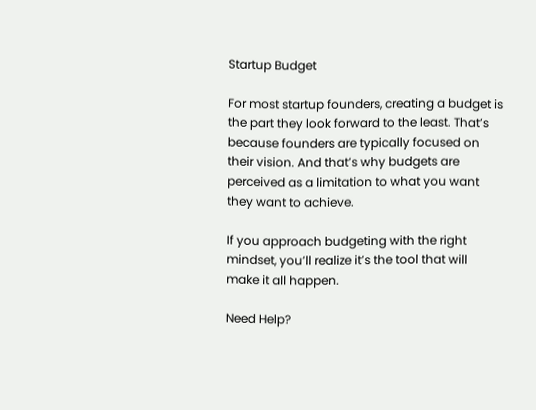Startup Budget

For most startup founders, creating a budget is the part they look forward to the least. That’s  because founders are typically focused on their vision. And that’s why budgets are perceived as a limitation to what you want they want to achieve.

If you approach budgeting with the right mindset, you’ll realize it’s the tool that will make it all happen.

Need Help?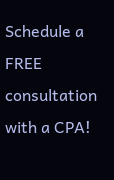Schedule a FREE consultation with a CPA!